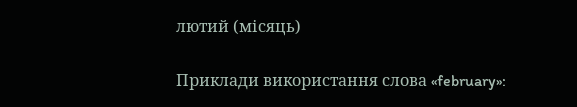лютий (місяць)

Приклади використання слова «february»: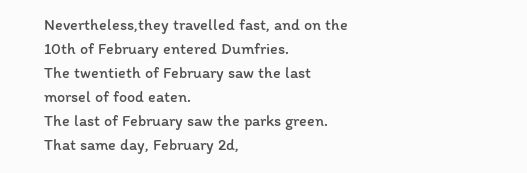Nevertheless,they travelled fast, and on the 10th of February entered Dumfries.
The twentieth of February saw the last morsel of food eaten.
The last of February saw the parks green.
That same day, February 2d,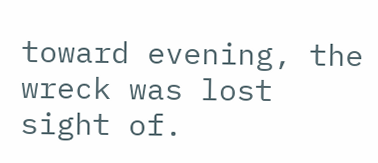toward evening, the wreck was lost sight of.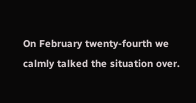On February twenty-fourth we calmly talked the situation over.